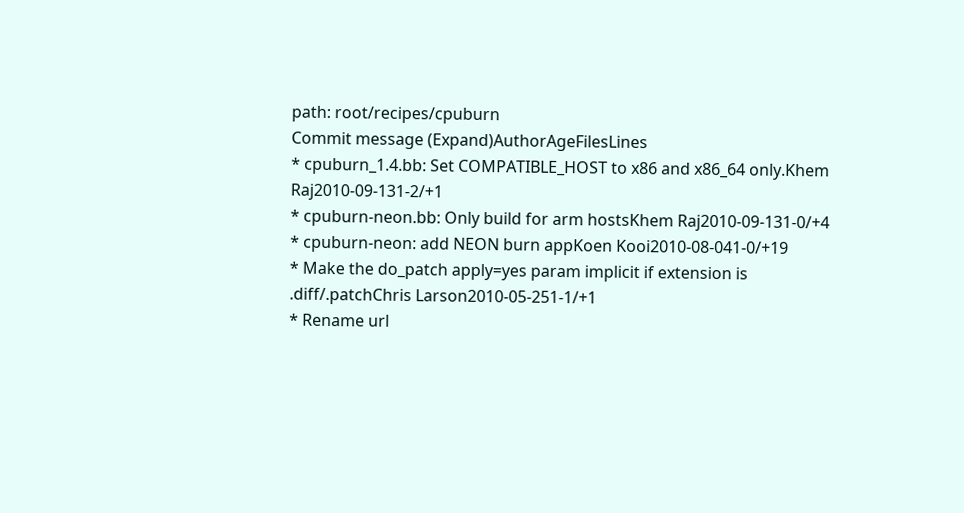path: root/recipes/cpuburn
Commit message (Expand)AuthorAgeFilesLines
* cpuburn_1.4.bb: Set COMPATIBLE_HOST to x86 and x86_64 only.Khem Raj2010-09-131-2/+1
* cpuburn-neon.bb: Only build for arm hostsKhem Raj2010-09-131-0/+4
* cpuburn-neon: add NEON burn appKoen Kooi2010-08-041-0/+19
* Make the do_patch apply=yes param implicit if extension is .diff/.patchChris Larson2010-05-251-1/+1
* Rename url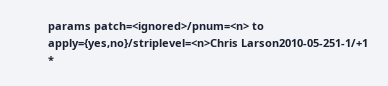params patch=<ignored>/pnum=<n> to apply={yes,no}/striplevel=<n>Chris Larson2010-05-251-1/+1
*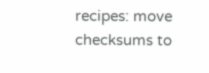recipes: move checksums to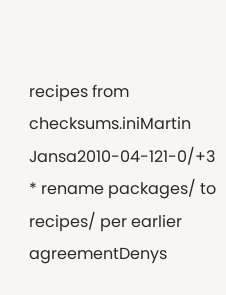recipes from checksums.iniMartin Jansa2010-04-121-0/+3
* rename packages/ to recipes/ per earlier agreementDenys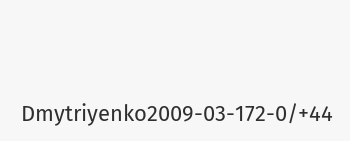Dmytriyenko2009-03-172-0/+44